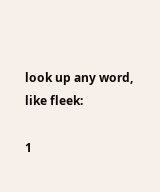look up any word, like fleek:

1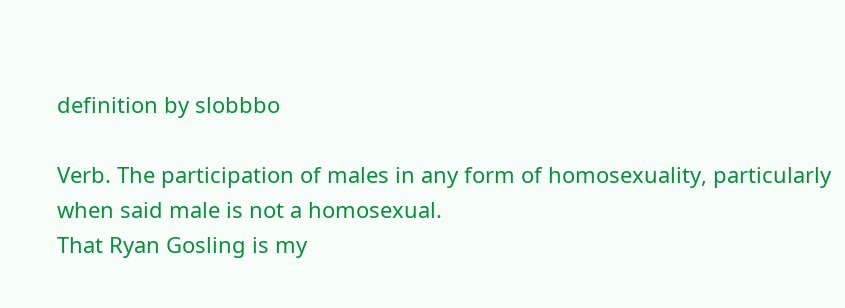definition by slobbbo

Verb. The participation of males in any form of homosexuality, particularly when said male is not a homosexual.
That Ryan Gosling is my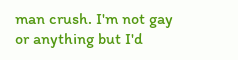man crush. I'm not gay or anything but I'd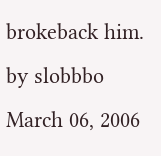brokeback him.
by slobbbo March 06, 2006